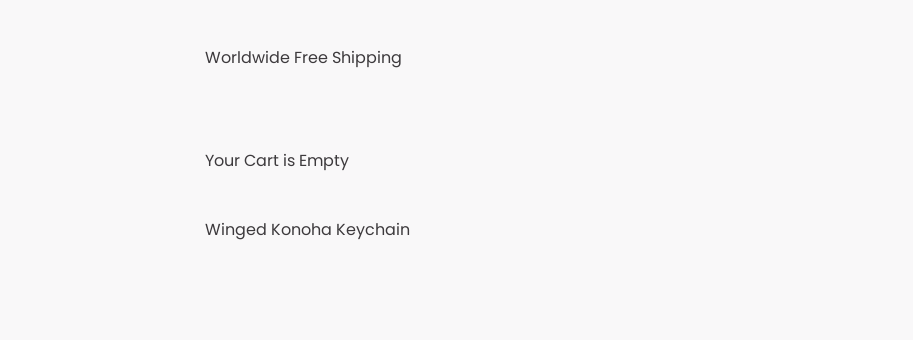Worldwide Free Shipping


Your Cart is Empty

Winged Konoha Keychain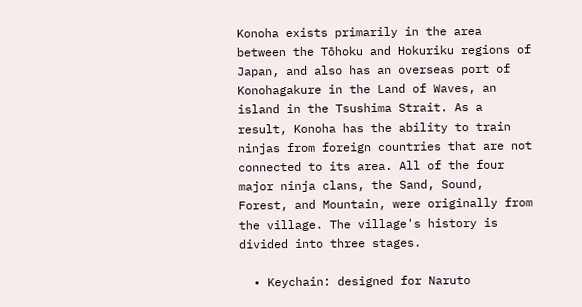Konoha exists primarily in the area between the Tōhoku and Hokuriku regions of Japan, and also has an overseas port of Konohagakure in the Land of Waves, an island in the Tsushima Strait. As a result, Konoha has the ability to train ninjas from foreign countries that are not connected to its area. All of the four major ninja clans, the Sand, Sound, Forest, and Mountain, were originally from the village. The village's history is divided into three stages.

  • Keychain: designed for Naruto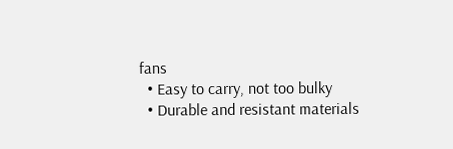fans
  • Easy to carry, not too bulky
  • Durable and resistant materials